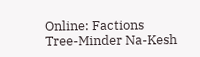Online: Factions
Tree-Minder Na-Kesh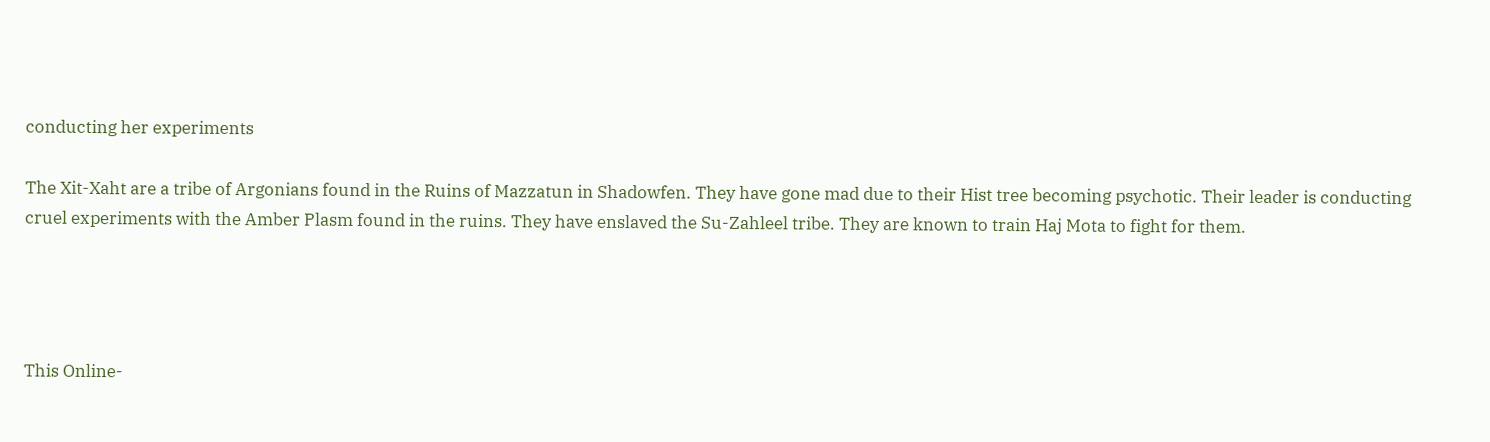conducting her experiments

The Xit-Xaht are a tribe of Argonians found in the Ruins of Mazzatun in Shadowfen. They have gone mad due to their Hist tree becoming psychotic. Their leader is conducting cruel experiments with the Amber Plasm found in the ruins. They have enslaved the Su-Zahleel tribe. They are known to train Haj Mota to fight for them.




This Online-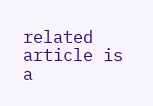related article is a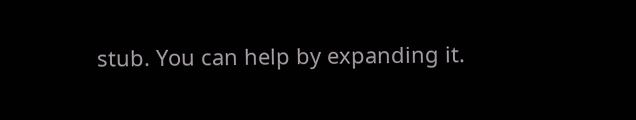stub. You can help by expanding it.